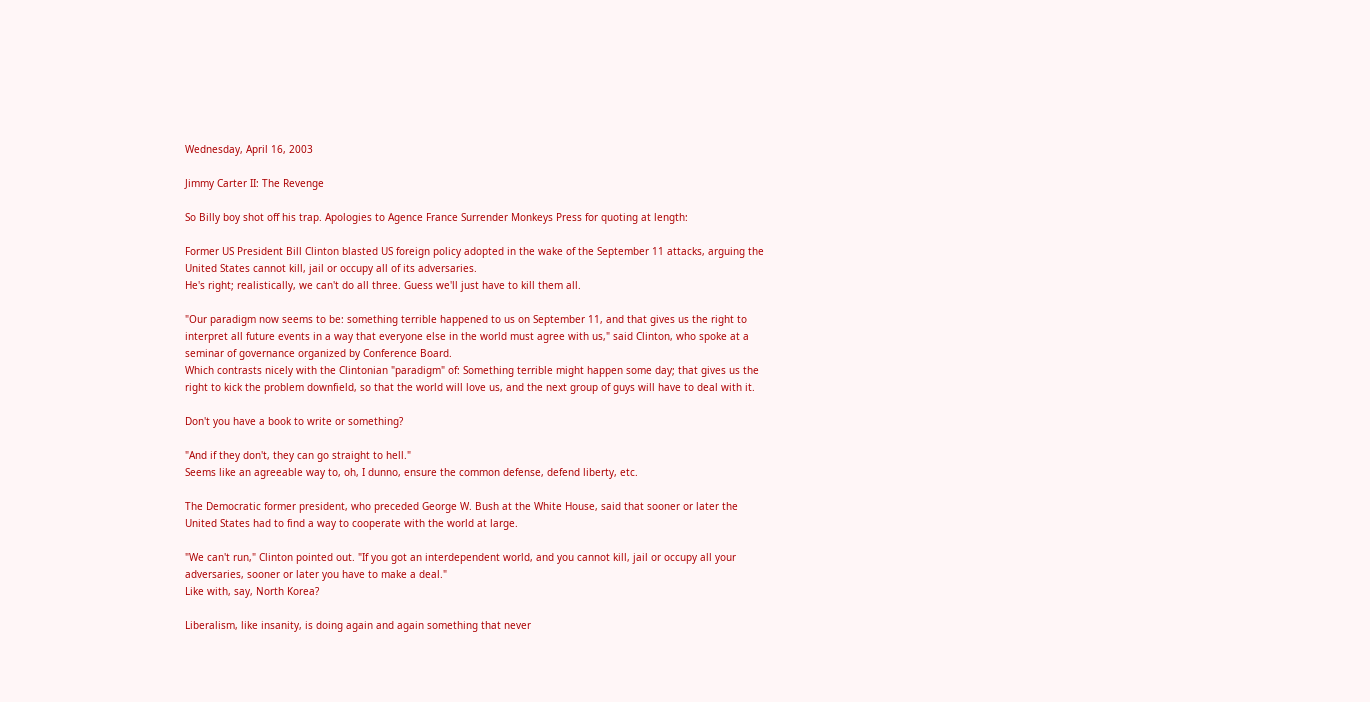Wednesday, April 16, 2003

Jimmy Carter II: The Revenge

So Billy boy shot off his trap. Apologies to Agence France Surrender Monkeys Press for quoting at length:

Former US President Bill Clinton blasted US foreign policy adopted in the wake of the September 11 attacks, arguing the United States cannot kill, jail or occupy all of its adversaries.
He's right; realistically, we can't do all three. Guess we'll just have to kill them all.

"Our paradigm now seems to be: something terrible happened to us on September 11, and that gives us the right to interpret all future events in a way that everyone else in the world must agree with us," said Clinton, who spoke at a seminar of governance organized by Conference Board.
Which contrasts nicely with the Clintonian "paradigm" of: Something terrible might happen some day; that gives us the right to kick the problem downfield, so that the world will love us, and the next group of guys will have to deal with it.

Don't you have a book to write or something?

"And if they don't, they can go straight to hell."
Seems like an agreeable way to, oh, I dunno, ensure the common defense, defend liberty, etc.

The Democratic former president, who preceded George W. Bush at the White House, said that sooner or later the United States had to find a way to cooperate with the world at large.

"We can't run," Clinton pointed out. "If you got an interdependent world, and you cannot kill, jail or occupy all your adversaries, sooner or later you have to make a deal."
Like with, say, North Korea?

Liberalism, like insanity, is doing again and again something that never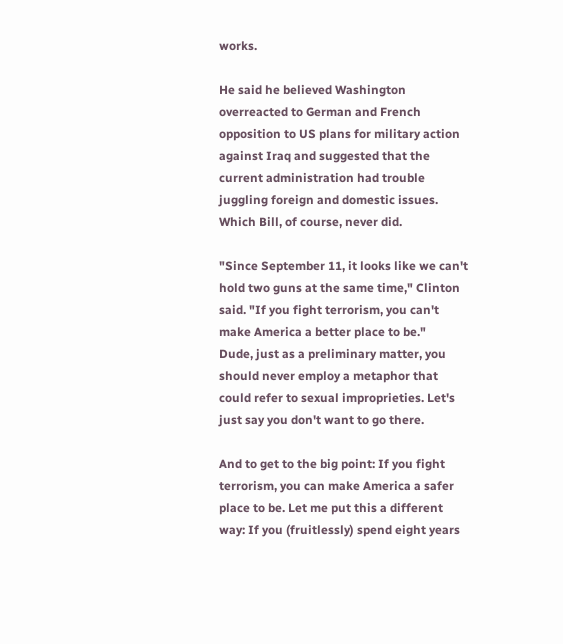works.

He said he believed Washington overreacted to German and French opposition to US plans for military action against Iraq and suggested that the current administration had trouble juggling foreign and domestic issues.
Which Bill, of course, never did.

"Since September 11, it looks like we can't hold two guns at the same time," Clinton said. "If you fight terrorism, you can't make America a better place to be."
Dude, just as a preliminary matter, you should never employ a metaphor that could refer to sexual improprieties. Let's just say you don't want to go there.

And to get to the big point: If you fight terrorism, you can make America a safer place to be. Let me put this a different way: If you (fruitlessly) spend eight years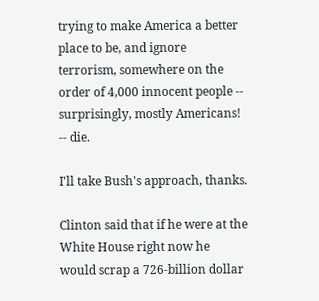trying to make America a better place to be, and ignore terrorism, somewhere on the order of 4,000 innocent people -- surprisingly, mostly Americans! -- die.

I'll take Bush's approach, thanks.

Clinton said that if he were at the White House right now he would scrap a 726-billion dollar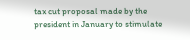tax cut proposal made by the president in January to stimulate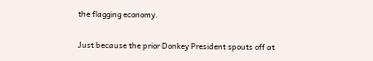the flagging economy.

Just because the prior Donkey President spouts off at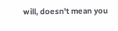will, doesn't mean you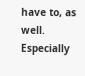have to, as well. Especially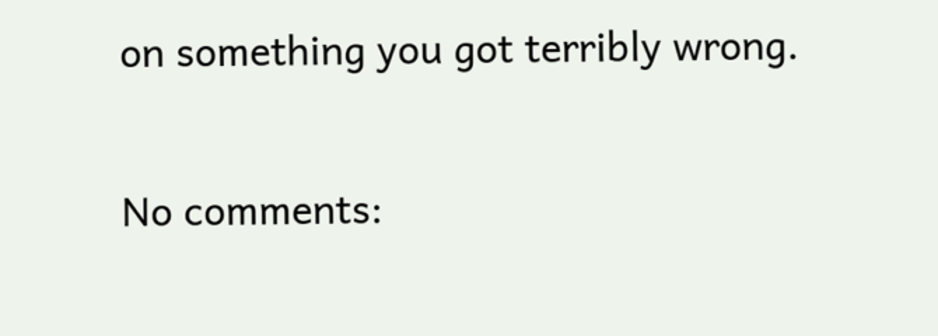on something you got terribly wrong.


No comments: